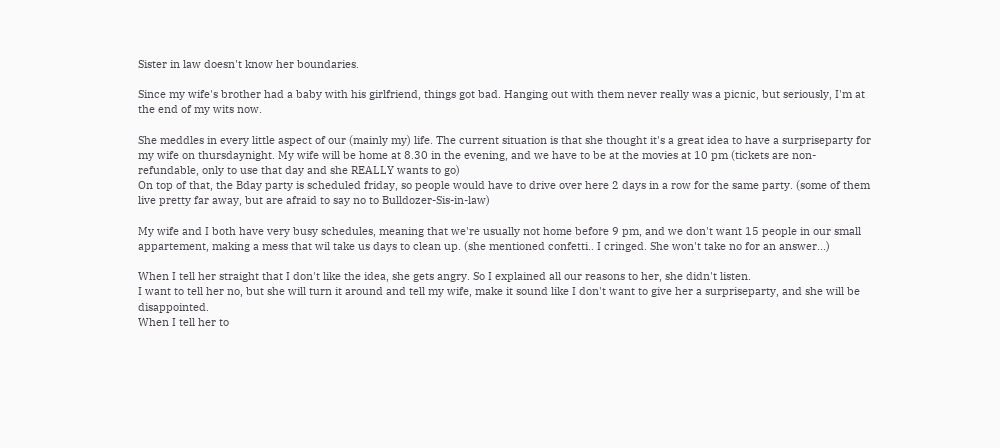Sister in law doesn't know her boundaries.

Since my wife's brother had a baby with his girlfriend, things got bad. Hanging out with them never really was a picnic, but seriously, I'm at the end of my wits now.

She meddles in every little aspect of our (mainly my) life. The current situation is that she thought it's a great idea to have a surpriseparty for my wife on thursdaynight. My wife will be home at 8.30 in the evening, and we have to be at the movies at 10 pm (tickets are non-refundable, only to use that day and she REALLY wants to go)
On top of that, the Bday party is scheduled friday, so people would have to drive over here 2 days in a row for the same party. (some of them live pretty far away, but are afraid to say no to Bulldozer-Sis-in-law)

My wife and I both have very busy schedules, meaning that we're usually not home before 9 pm, and we don't want 15 people in our small appartement, making a mess that wil take us days to clean up. (she mentioned confetti.. I cringed. She won't take no for an answer...)

When I tell her straight that I don't like the idea, she gets angry. So I explained all our reasons to her, she didn't listen.
I want to tell her no, but she will turn it around and tell my wife, make it sound like I don't want to give her a surpriseparty, and she will be disappointed.
When I tell her to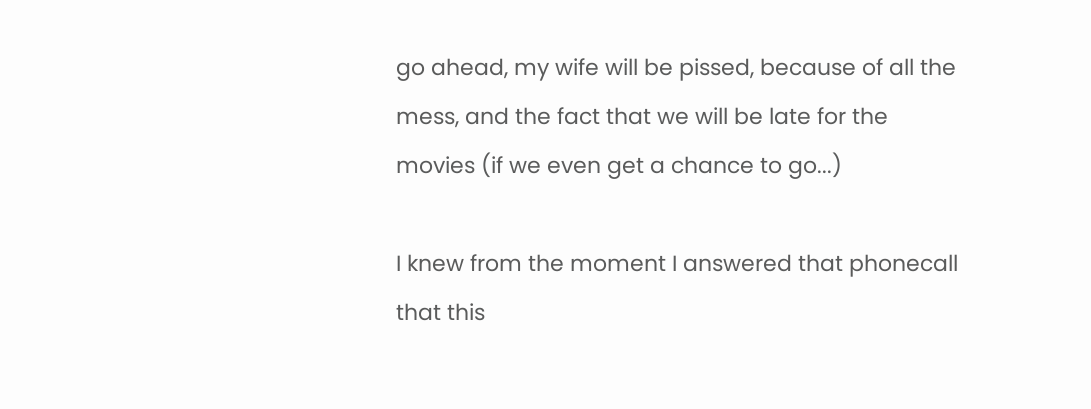go ahead, my wife will be pissed, because of all the mess, and the fact that we will be late for the movies (if we even get a chance to go...)

I knew from the moment I answered that phonecall that this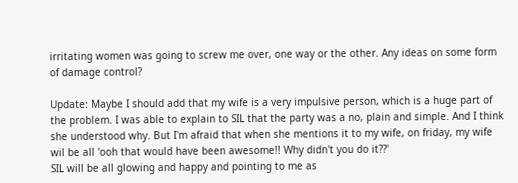irritating women was going to screw me over, one way or the other. Any ideas on some form of damage control?

Update: Maybe I should add that my wife is a very impulsive person, which is a huge part of the problem. I was able to explain to SIL that the party was a no, plain and simple. And I think she understood why. But I'm afraid that when she mentions it to my wife, on friday, my wife wil be all 'ooh that would have been awesome!! Why didn't you do it??'
SIL will be all glowing and happy and pointing to me as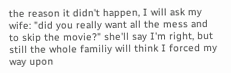the reason it didn't happen, I will ask my wife: "did you really want all the mess and to skip the movie?" she'll say I'm right, but still the whole familiy will think I forced my way upon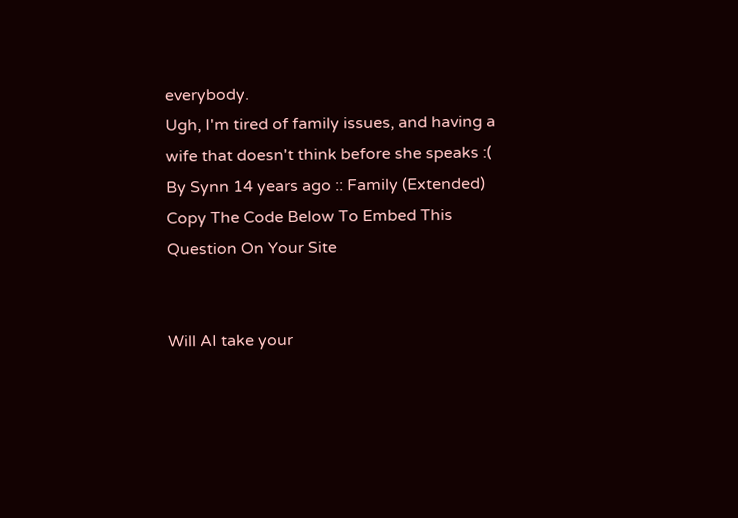everybody.
Ugh, I'm tired of family issues, and having a wife that doesn't think before she speaks :(
By Synn 14 years ago :: Family (Extended)
Copy The Code Below To Embed This Question On Your Site


Will AI take your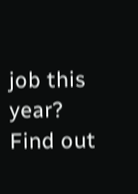job this year?
Find out